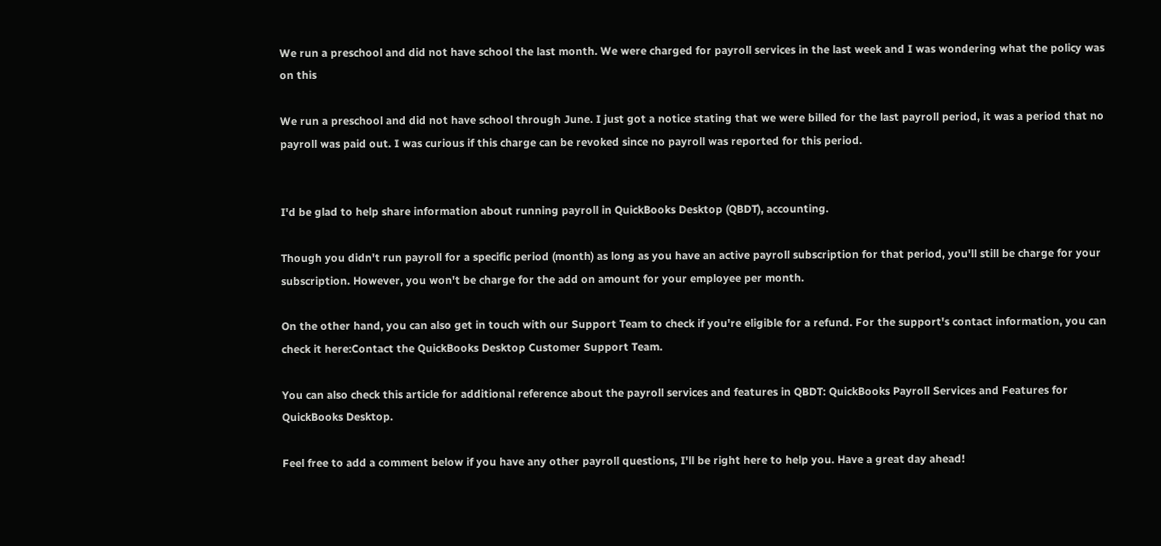We run a preschool and did not have school the last month. We were charged for payroll services in the last week and I was wondering what the policy was on this

We run a preschool and did not have school through June. I just got a notice stating that we were billed for the last payroll period, it was a period that no payroll was paid out. I was curious if this charge can be revoked since no payroll was reported for this period.


I'd be glad to help share information about running payroll in QuickBooks Desktop (QBDT), accounting.

Though you didn't run payroll for a specific period (month) as long as you have an active payroll subscription for that period, you'll still be charge for your subscription. However, you won't be charge for the add on amount for your employee per month.

On the other hand, you can also get in touch with our Support Team to check if you're eligible for a refund. For the support's contact information, you can check it here:Contact the QuickBooks Desktop Customer Support Team.

You can also check this article for additional reference about the payroll services and features in QBDT: QuickBooks Payroll Services and Features for QuickBooks Desktop.

Feel free to add a comment below if you have any other payroll questions, I'll be right here to help you. Have a great day ahead!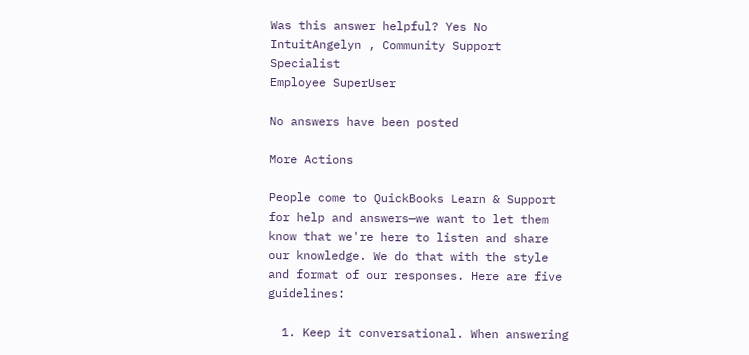Was this answer helpful? Yes No
IntuitAngelyn , Community Support Specialist
Employee SuperUser

No answers have been posted

More Actions

People come to QuickBooks Learn & Support for help and answers—we want to let them know that we're here to listen and share our knowledge. We do that with the style and format of our responses. Here are five guidelines:

  1. Keep it conversational. When answering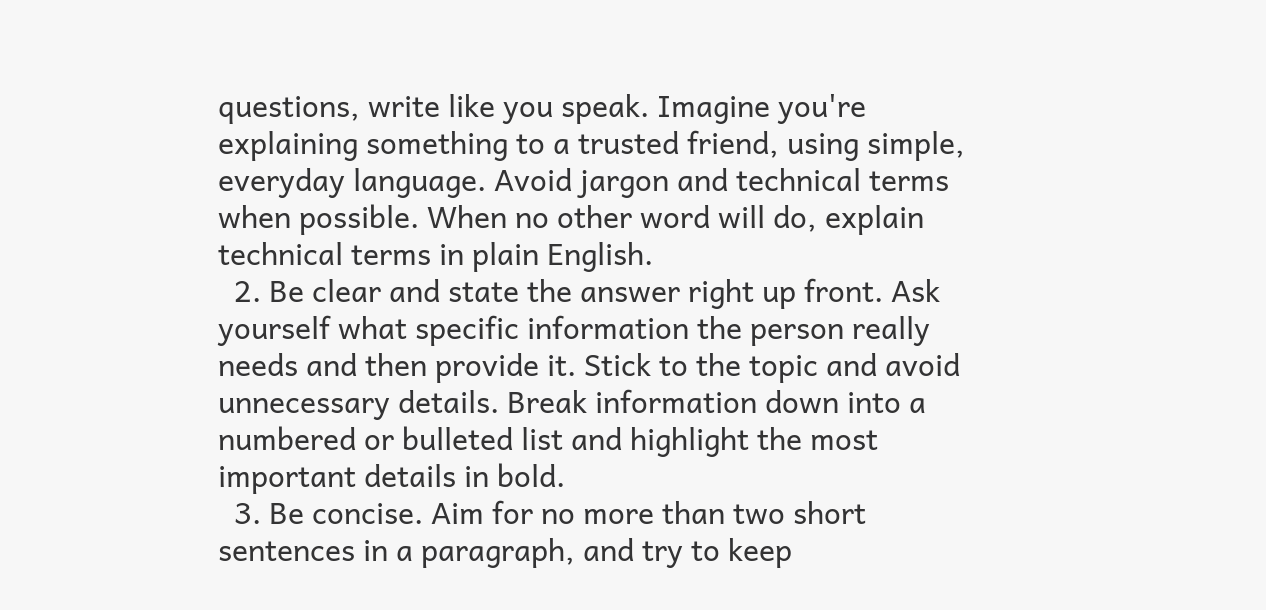questions, write like you speak. Imagine you're explaining something to a trusted friend, using simple, everyday language. Avoid jargon and technical terms when possible. When no other word will do, explain technical terms in plain English.
  2. Be clear and state the answer right up front. Ask yourself what specific information the person really needs and then provide it. Stick to the topic and avoid unnecessary details. Break information down into a numbered or bulleted list and highlight the most important details in bold.
  3. Be concise. Aim for no more than two short sentences in a paragraph, and try to keep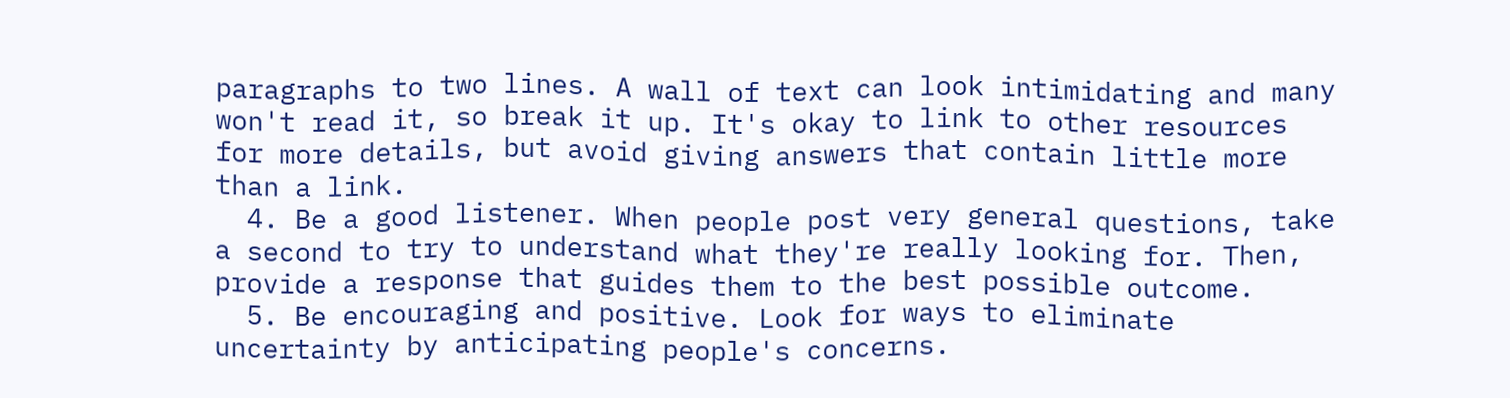paragraphs to two lines. A wall of text can look intimidating and many won't read it, so break it up. It's okay to link to other resources for more details, but avoid giving answers that contain little more than a link.
  4. Be a good listener. When people post very general questions, take a second to try to understand what they're really looking for. Then, provide a response that guides them to the best possible outcome.
  5. Be encouraging and positive. Look for ways to eliminate uncertainty by anticipating people's concerns.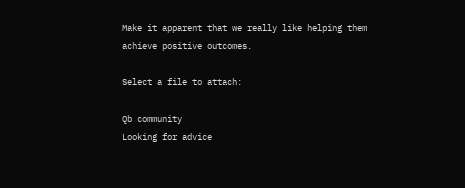Make it apparent that we really like helping them achieve positive outcomes.

Select a file to attach:

Qb community
Looking for advice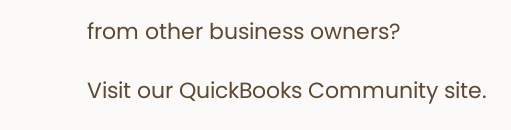from other business owners?

Visit our QuickBooks Community site.